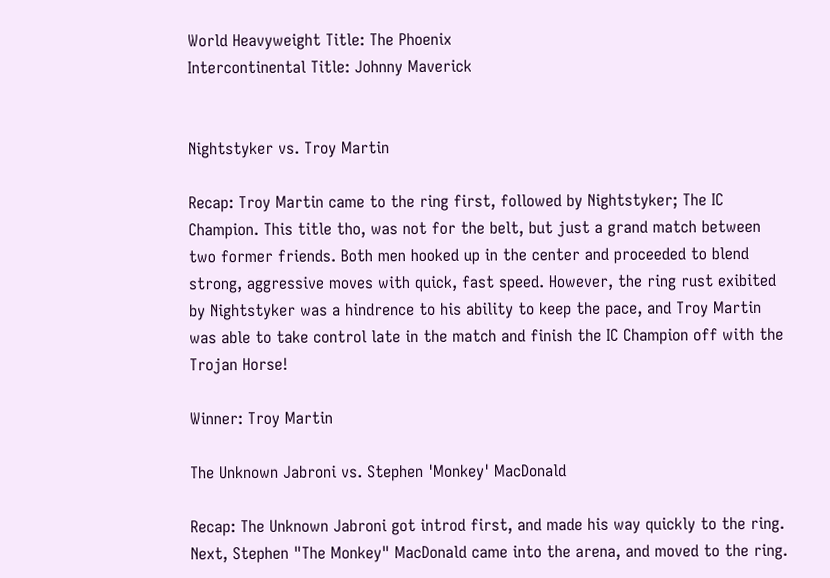World Heavyweight Title: The Phoenix
Intercontinental Title: Johnny Maverick


Nightstyker vs. Troy Martin

Recap: Troy Martin came to the ring first, followed by Nightstyker; The IC Champion. This title tho, was not for the belt, but just a grand match between two former friends. Both men hooked up in the center and proceeded to blend strong, aggressive moves with quick, fast speed. However, the ring rust exibited by Nightstyker was a hindrence to his ability to keep the pace, and Troy Martin was able to take control late in the match and finish the IC Champion off with the Trojan Horse!

Winner: Troy Martin

The Unknown Jabroni vs. Stephen 'Monkey' MacDonald

Recap: The Unknown Jabroni got introd first, and made his way quickly to the ring. Next, Stephen "The Monkey" MacDonald came into the arena, and moved to the ring.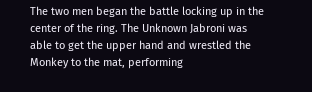The two men began the battle locking up in the center of the ring. The Unknown Jabroni was able to get the upper hand and wrestled the Monkey to the mat, performing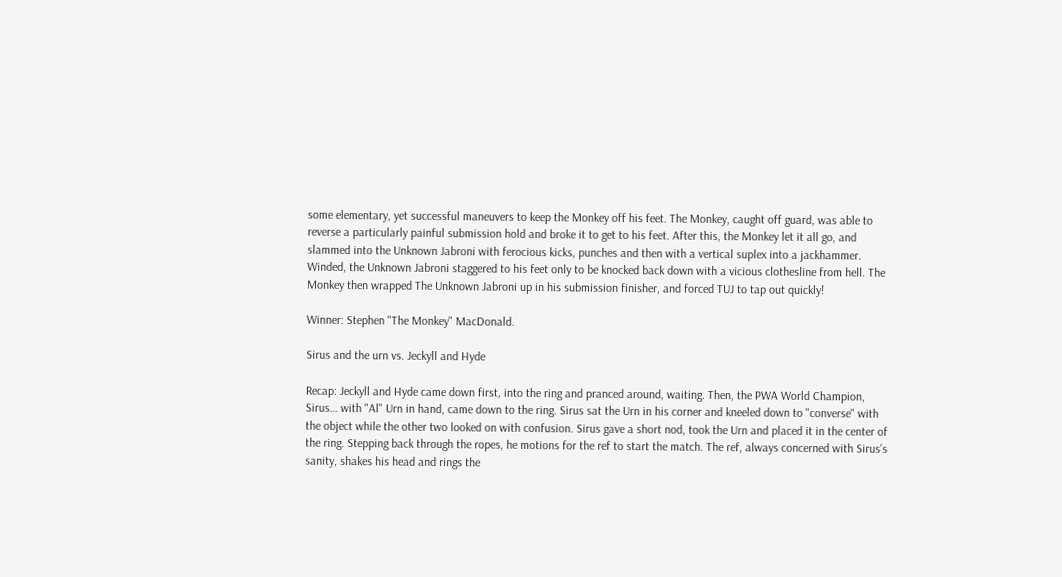some elementary, yet successful maneuvers to keep the Monkey off his feet. The Monkey, caught off guard, was able to reverse a particularly painful submission hold and broke it to get to his feet. After this, the Monkey let it all go, and slammed into the Unknown Jabroni with ferocious kicks, punches and then with a vertical suplex into a jackhammer. Winded, the Unknown Jabroni staggered to his feet only to be knocked back down with a vicious clothesline from hell. The Monkey then wrapped The Unknown Jabroni up in his submission finisher, and forced TUJ to tap out quickly!

Winner: Stephen "The Monkey" MacDonald.

Sirus and the urn vs. Jeckyll and Hyde

Recap: Jeckyll and Hyde came down first, into the ring and pranced around, waiting. Then, the PWA World Champion, Sirus… with "Al" Urn in hand, came down to the ring. Sirus sat the Urn in his corner and kneeled down to "converse" with the object while the other two looked on with confusion. Sirus gave a short nod, took the Urn and placed it in the center of the ring. Stepping back through the ropes, he motions for the ref to start the match. The ref, always concerned with Sirus’s sanity, shakes his head and rings the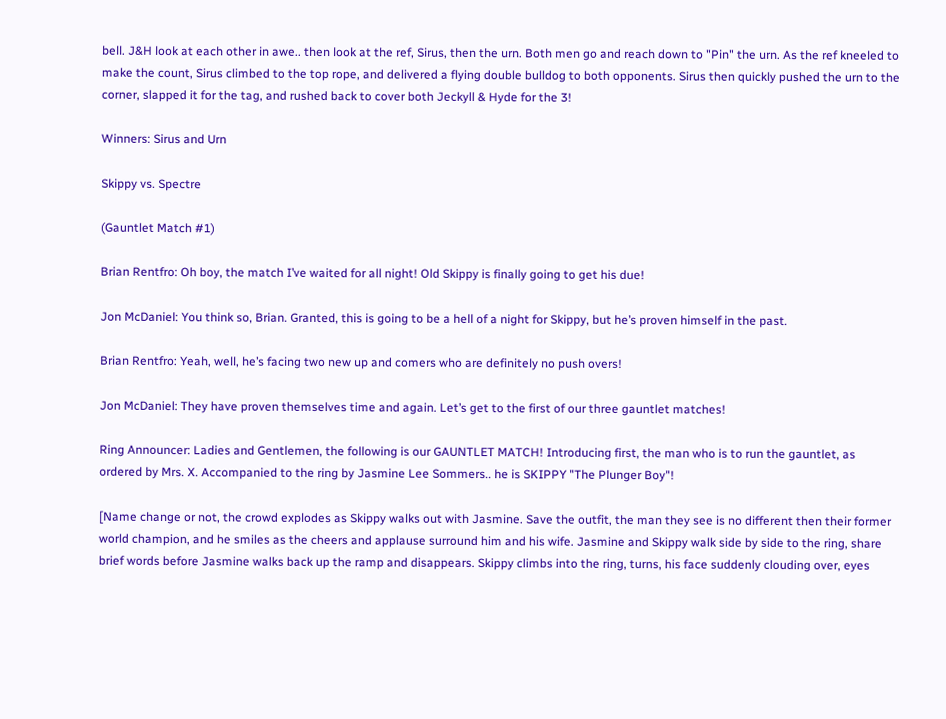bell. J&H look at each other in awe.. then look at the ref, Sirus, then the urn. Both men go and reach down to "Pin" the urn. As the ref kneeled to make the count, Sirus climbed to the top rope, and delivered a flying double bulldog to both opponents. Sirus then quickly pushed the urn to the corner, slapped it for the tag, and rushed back to cover both Jeckyll & Hyde for the 3!

Winners: Sirus and Urn

Skippy vs. Spectre

(Gauntlet Match #1)

Brian Rentfro: Oh boy, the match I’ve waited for all night! Old Skippy is finally going to get his due!

Jon McDaniel: You think so, Brian. Granted, this is going to be a hell of a night for Skippy, but he’s proven himself in the past.

Brian Rentfro: Yeah, well, he’s facing two new up and comers who are definitely no push overs!

Jon McDaniel: They have proven themselves time and again. Let’s get to the first of our three gauntlet matches!

Ring Announcer: Ladies and Gentlemen, the following is our GAUNTLET MATCH! Introducing first, the man who is to run the gauntlet, as ordered by Mrs. X. Accompanied to the ring by Jasmine Lee Sommers.. he is SKIPPY "The Plunger Boy"!

[Name change or not, the crowd explodes as Skippy walks out with Jasmine. Save the outfit, the man they see is no different then their former world champion, and he smiles as the cheers and applause surround him and his wife. Jasmine and Skippy walk side by side to the ring, share brief words before Jasmine walks back up the ramp and disappears. Skippy climbs into the ring, turns, his face suddenly clouding over, eyes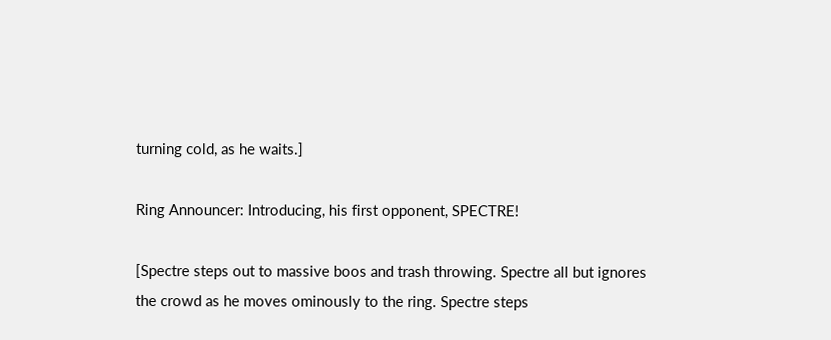turning cold, as he waits.]

Ring Announcer: Introducing, his first opponent, SPECTRE!

[Spectre steps out to massive boos and trash throwing. Spectre all but ignores the crowd as he moves ominously to the ring. Spectre steps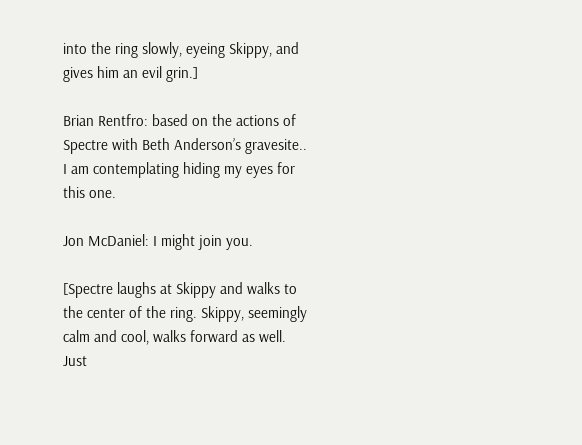into the ring slowly, eyeing Skippy, and gives him an evil grin.]

Brian Rentfro: based on the actions of Spectre with Beth Anderson’s gravesite.. I am contemplating hiding my eyes for this one.

Jon McDaniel: I might join you.

[Spectre laughs at Skippy and walks to the center of the ring. Skippy, seemingly calm and cool, walks forward as well. Just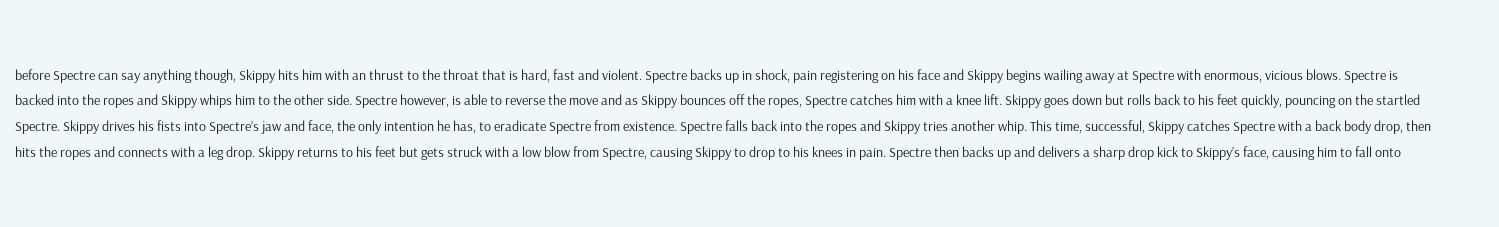before Spectre can say anything though, Skippy hits him with an thrust to the throat that is hard, fast and violent. Spectre backs up in shock, pain registering on his face and Skippy begins wailing away at Spectre with enormous, vicious blows. Spectre is backed into the ropes and Skippy whips him to the other side. Spectre however, is able to reverse the move and as Skippy bounces off the ropes, Spectre catches him with a knee lift. Skippy goes down but rolls back to his feet quickly, pouncing on the startled Spectre. Skippy drives his fists into Spectre’s jaw and face, the only intention he has, to eradicate Spectre from existence. Spectre falls back into the ropes and Skippy tries another whip. This time, successful, Skippy catches Spectre with a back body drop, then hits the ropes and connects with a leg drop. Skippy returns to his feet but gets struck with a low blow from Spectre, causing Skippy to drop to his knees in pain. Spectre then backs up and delivers a sharp drop kick to Skippy’s face, causing him to fall onto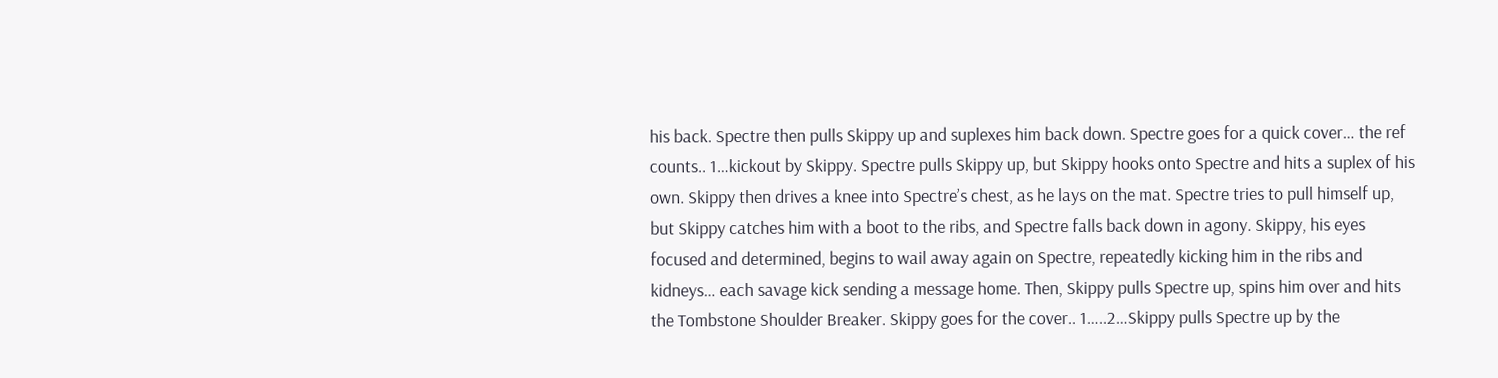his back. Spectre then pulls Skippy up and suplexes him back down. Spectre goes for a quick cover… the ref counts.. 1…kickout by Skippy. Spectre pulls Skippy up, but Skippy hooks onto Spectre and hits a suplex of his own. Skippy then drives a knee into Spectre’s chest, as he lays on the mat. Spectre tries to pull himself up, but Skippy catches him with a boot to the ribs, and Spectre falls back down in agony. Skippy, his eyes focused and determined, begins to wail away again on Spectre, repeatedly kicking him in the ribs and kidneys… each savage kick sending a message home. Then, Skippy pulls Spectre up, spins him over and hits the Tombstone Shoulder Breaker. Skippy goes for the cover.. 1…..2…Skippy pulls Spectre up by the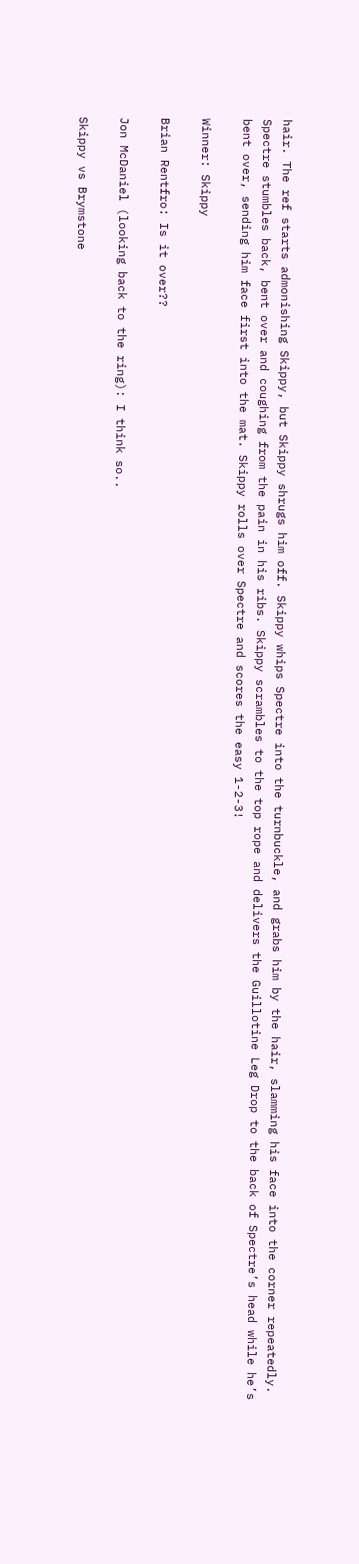hair. The ref starts admonishing Skippy, but Skippy shrugs him off. Skippy whips Spectre into the turnbuckle, and grabs him by the hair, slamming his face into the corner repeatedly. Spectre stumbles back, bent over and coughing from the pain in his ribs. Skippy scrambles to the top rope and delivers the Guillotine Leg Drop to the back of Spectre’s head while he’s bent over, sending him face first into the mat. Skippy rolls over Spectre and scores the easy 1-2-3!

Winner: Skippy

Brian Rentfro: Is it over??

Jon McDaniel (looking back to the ring): I think so..

Skippy vs Brymstone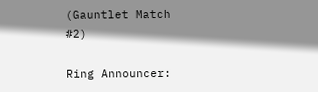(Gauntlet Match #2)

Ring Announcer: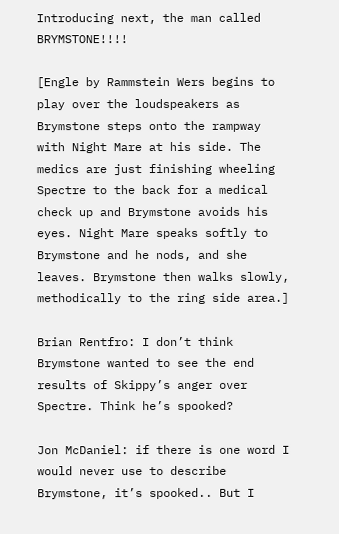Introducing next, the man called BRYMSTONE!!!!

[Engle by Rammstein Wers begins to play over the loudspeakers as Brymstone steps onto the rampway with Night Mare at his side. The medics are just finishing wheeling Spectre to the back for a medical check up and Brymstone avoids his eyes. Night Mare speaks softly to Brymstone and he nods, and she leaves. Brymstone then walks slowly, methodically to the ring side area.]

Brian Rentfro: I don’t think Brymstone wanted to see the end results of Skippy’s anger over Spectre. Think he’s spooked?

Jon McDaniel: if there is one word I would never use to describe Brymstone, it’s spooked.. But I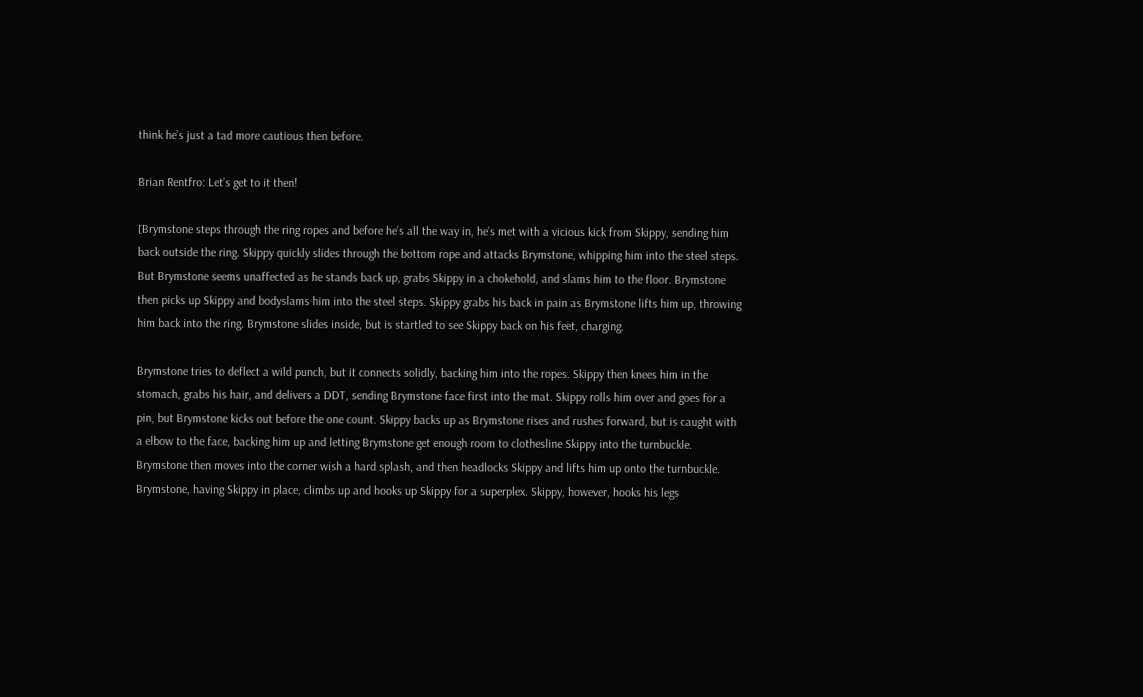think he’s just a tad more cautious then before.

Brian Rentfro: Let’s get to it then!

[Brymstone steps through the ring ropes and before he’s all the way in, he’s met with a vicious kick from Skippy, sending him back outside the ring. Skippy quickly slides through the bottom rope and attacks Brymstone, whipping him into the steel steps. But Brymstone seems unaffected as he stands back up, grabs Skippy in a chokehold, and slams him to the floor. Brymstone then picks up Skippy and bodyslams him into the steel steps. Skippy grabs his back in pain as Brymstone lifts him up, throwing him back into the ring. Brymstone slides inside, but is startled to see Skippy back on his feet, charging.

Brymstone tries to deflect a wild punch, but it connects solidly, backing him into the ropes. Skippy then knees him in the stomach, grabs his hair, and delivers a DDT, sending Brymstone face first into the mat. Skippy rolls him over and goes for a pin, but Brymstone kicks out before the one count. Skippy backs up as Brymstone rises and rushes forward, but is caught with a elbow to the face, backing him up and letting Brymstone get enough room to clothesline Skippy into the turnbuckle. Brymstone then moves into the corner wish a hard splash, and then headlocks Skippy and lifts him up onto the turnbuckle. Brymstone, having Skippy in place, climbs up and hooks up Skippy for a superplex. Skippy, however, hooks his legs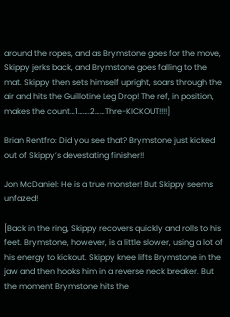around the ropes, and as Brymstone goes for the move, Skippy jerks back, and Brymstone goes falling to the mat. Skippy then sets himself upright, soars through the air and hits the Guillotine Leg Drop! The ref, in position, makes the count…1…….2……Thre-KICKOUT!!!!]

Brian Rentfro: Did you see that? Brymstone just kicked out of Skippy’s devestating finisher!!

Jon McDaniel: He is a true monster! But Skippy seems unfazed!

[Back in the ring, Skippy recovers quickly and rolls to his feet. Brymstone, however, is a little slower, using a lot of his energy to kickout. Skippy knee lifts Brymstone in the jaw and then hooks him in a reverse neck breaker. But the moment Brymstone hits the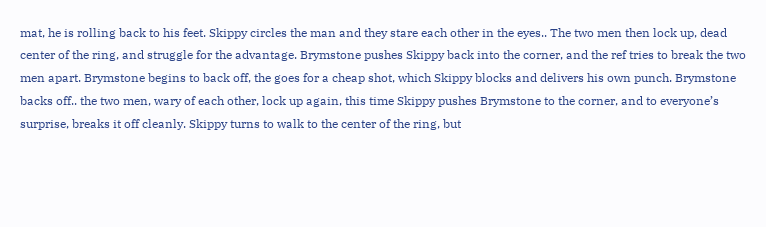mat, he is rolling back to his feet. Skippy circles the man and they stare each other in the eyes.. The two men then lock up, dead center of the ring, and struggle for the advantage. Brymstone pushes Skippy back into the corner, and the ref tries to break the two men apart. Brymstone begins to back off, the goes for a cheap shot, which Skippy blocks and delivers his own punch. Brymstone backs off.. the two men, wary of each other, lock up again, this time Skippy pushes Brymstone to the corner, and to everyone’s surprise, breaks it off cleanly. Skippy turns to walk to the center of the ring, but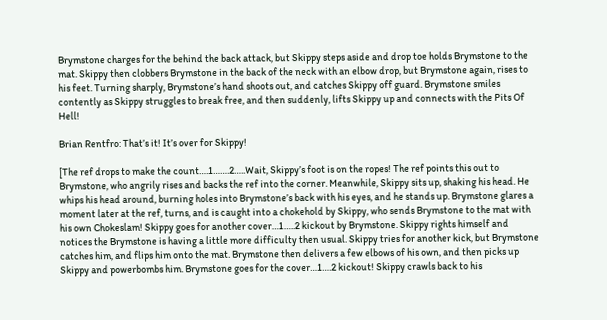Brymstone charges for the behind the back attack, but Skippy steps aside and drop toe holds Brymstone to the mat. Skippy then clobbers Brymstone in the back of the neck with an elbow drop, but Brymstone again, rises to his feet. Turning sharply, Brymstone’s hand shoots out, and catches Skippy off guard. Brymstone smiles contently as Skippy struggles to break free, and then suddenly, lifts Skippy up and connects with the Pits Of Hell!

Brian Rentfro: That’s it! It’s over for Skippy!

[The ref drops to make the count….1…….2…..Wait, Skippy’s foot is on the ropes! The ref points this out to Brymstone, who angrily rises and backs the ref into the corner. Meanwhile, Skippy sits up, shaking his head. He whips his head around, burning holes into Brymstone’s back with his eyes, and he stands up. Brymstone glares a moment later at the ref, turns, and is caught into a chokehold by Skippy, who sends Brymstone to the mat with his own Chokeslam! Skippy goes for another cover…1…..2 kickout by Brymstone. Skippy rights himself and notices the Brymstone is having a little more difficulty then usual. Skippy tries for another kick, but Brymstone catches him, and flips him onto the mat. Brymstone then delivers a few elbows of his own, and then picks up Skippy and powerbombs him. Brymstone goes for the cover…1….2 kickout! Skippy crawls back to his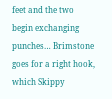feet and the two begin exchanging punches… Brimstone goes for a right hook, which Skippy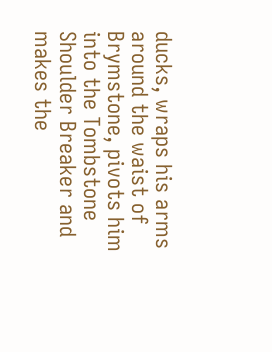ducks, wraps his arms around the waist of Brymstone, pivots him into the Tombstone Shoulder Breaker and makes the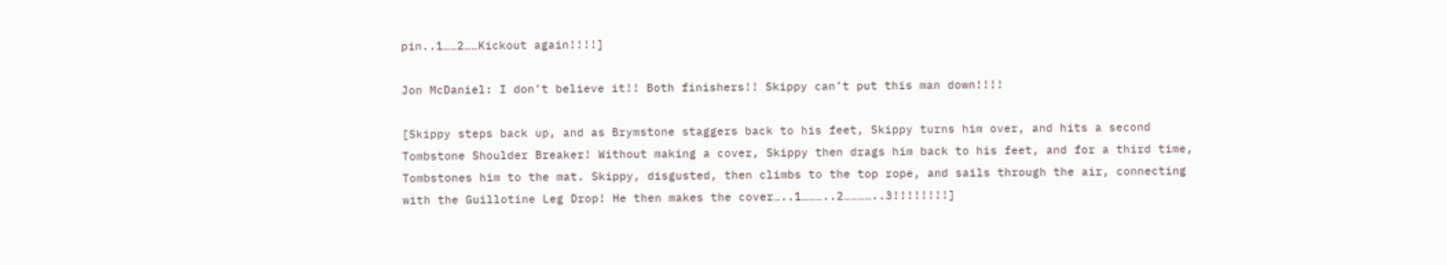pin..1……2……Kickout again!!!!]

Jon McDaniel: I don’t believe it!! Both finishers!! Skippy can’t put this man down!!!!

[Skippy steps back up, and as Brymstone staggers back to his feet, Skippy turns him over, and hits a second Tombstone Shoulder Breaker! Without making a cover, Skippy then drags him back to his feet, and for a third time, Tombstones him to the mat. Skippy, disgusted, then climbs to the top rope, and sails through the air, connecting with the Guillotine Leg Drop! He then makes the cover…..1………..2…………..3!!!!!!!!]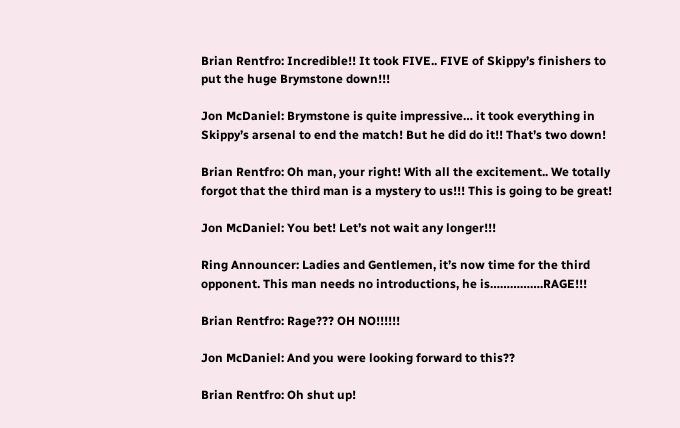Brian Rentfro: Incredible!! It took FIVE.. FIVE of Skippy’s finishers to put the huge Brymstone down!!!

Jon McDaniel: Brymstone is quite impressive… it took everything in Skippy’s arsenal to end the match! But he did do it!! That’s two down!

Brian Rentfro: Oh man, your right! With all the excitement.. We totally forgot that the third man is a mystery to us!!! This is going to be great!

Jon McDaniel: You bet! Let’s not wait any longer!!!

Ring Announcer: Ladies and Gentlemen, it’s now time for the third opponent. This man needs no introductions, he is…………….RAGE!!!

Brian Rentfro: Rage??? OH NO!!!!!!

Jon McDaniel: And you were looking forward to this??

Brian Rentfro: Oh shut up!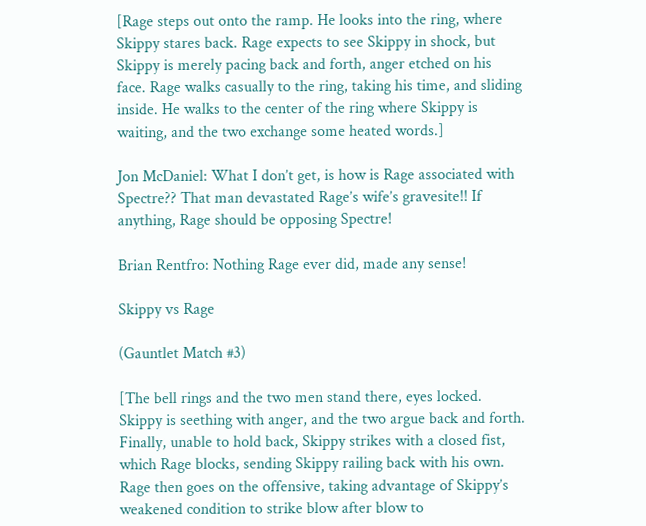[Rage steps out onto the ramp. He looks into the ring, where Skippy stares back. Rage expects to see Skippy in shock, but Skippy is merely pacing back and forth, anger etched on his face. Rage walks casually to the ring, taking his time, and sliding inside. He walks to the center of the ring where Skippy is waiting, and the two exchange some heated words.]

Jon McDaniel: What I don’t get, is how is Rage associated with Spectre?? That man devastated Rage’s wife’s gravesite!! If anything, Rage should be opposing Spectre!

Brian Rentfro: Nothing Rage ever did, made any sense!

Skippy vs Rage

(Gauntlet Match #3)

[The bell rings and the two men stand there, eyes locked. Skippy is seething with anger, and the two argue back and forth. Finally, unable to hold back, Skippy strikes with a closed fist, which Rage blocks, sending Skippy railing back with his own. Rage then goes on the offensive, taking advantage of Skippy’s weakened condition to strike blow after blow to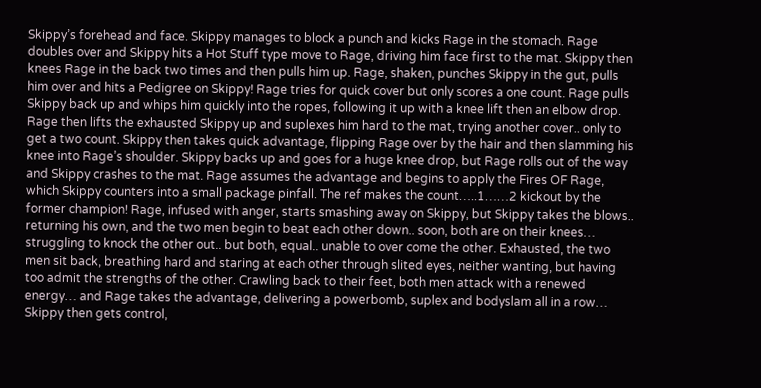Skippy’s forehead and face. Skippy manages to block a punch and kicks Rage in the stomach. Rage doubles over and Skippy hits a Hot Stuff type move to Rage, driving him face first to the mat. Skippy then knees Rage in the back two times and then pulls him up. Rage, shaken, punches Skippy in the gut, pulls him over and hits a Pedigree on Skippy! Rage tries for quick cover but only scores a one count. Rage pulls Skippy back up and whips him quickly into the ropes, following it up with a knee lift then an elbow drop. Rage then lifts the exhausted Skippy up and suplexes him hard to the mat, trying another cover.. only to get a two count. Skippy then takes quick advantage, flipping Rage over by the hair and then slamming his knee into Rage’s shoulder. Skippy backs up and goes for a huge knee drop, but Rage rolls out of the way and Skippy crashes to the mat. Rage assumes the advantage and begins to apply the Fires OF Rage, which Skippy counters into a small package pinfall. The ref makes the count…..1……2 kickout by the former champion! Rage, infused with anger, starts smashing away on Skippy, but Skippy takes the blows.. returning his own, and the two men begin to beat each other down.. soon, both are on their knees… struggling to knock the other out.. but both, equal.. unable to over come the other. Exhausted, the two men sit back, breathing hard and staring at each other through slited eyes, neither wanting, but having too admit the strengths of the other. Crawling back to their feet, both men attack with a renewed energy… and Rage takes the advantage, delivering a powerbomb, suplex and bodyslam all in a row… Skippy then gets control,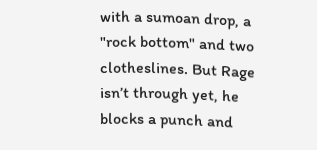with a sumoan drop, a "rock bottom" and two clotheslines. But Rage isn’t through yet, he blocks a punch and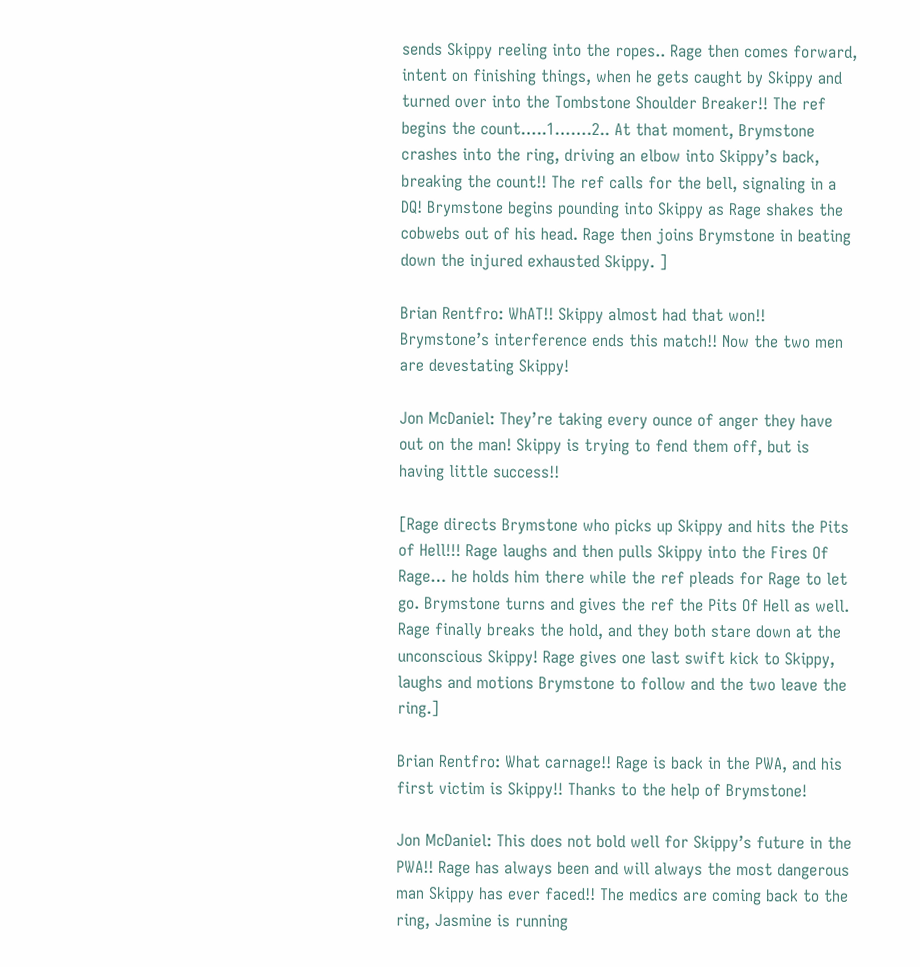sends Skippy reeling into the ropes.. Rage then comes forward, intent on finishing things, when he gets caught by Skippy and turned over into the Tombstone Shoulder Breaker!! The ref begins the count…..1…….2.. At that moment, Brymstone crashes into the ring, driving an elbow into Skippy’s back, breaking the count!! The ref calls for the bell, signaling in a DQ! Brymstone begins pounding into Skippy as Rage shakes the cobwebs out of his head. Rage then joins Brymstone in beating down the injured exhausted Skippy. ]

Brian Rentfro: WhAT!! Skippy almost had that won!! Brymstone’s interference ends this match!! Now the two men are devestating Skippy!

Jon McDaniel: They’re taking every ounce of anger they have out on the man! Skippy is trying to fend them off, but is having little success!!

[Rage directs Brymstone who picks up Skippy and hits the Pits of Hell!!! Rage laughs and then pulls Skippy into the Fires Of Rage… he holds him there while the ref pleads for Rage to let go. Brymstone turns and gives the ref the Pits Of Hell as well. Rage finally breaks the hold, and they both stare down at the unconscious Skippy! Rage gives one last swift kick to Skippy, laughs and motions Brymstone to follow and the two leave the ring.]

Brian Rentfro: What carnage!! Rage is back in the PWA, and his first victim is Skippy!! Thanks to the help of Brymstone!

Jon McDaniel: This does not bold well for Skippy’s future in the PWA!! Rage has always been and will always the most dangerous man Skippy has ever faced!! The medics are coming back to the ring, Jasmine is running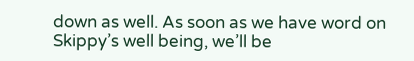down as well. As soon as we have word on Skippy’s well being, we’ll be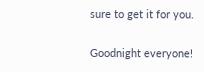sure to get it for you.

Goodnight everyone!